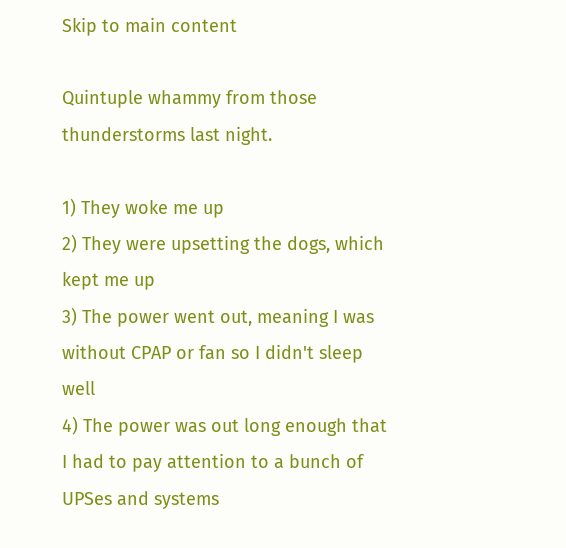Skip to main content

Quintuple whammy from those thunderstorms last night.

1) They woke me up
2) They were upsetting the dogs, which kept me up
3) The power went out, meaning I was without CPAP or fan so I didn't sleep well
4) The power was out long enough that I had to pay attention to a bunch of UPSes and systems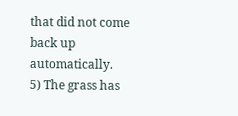that did not come back up automatically.
5) The grass has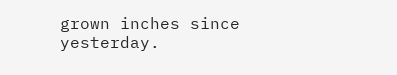grown inches since yesterday.